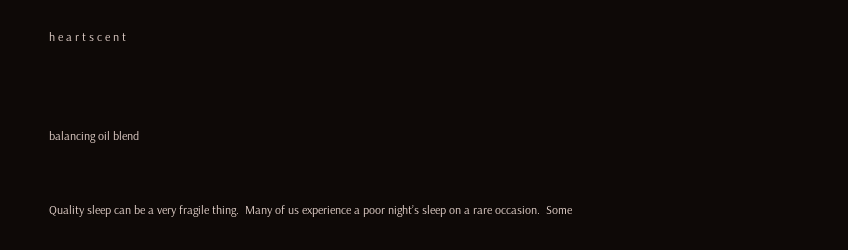h e a r t s c e n t



balancing oil blend


Quality sleep can be a very fragile thing.  Many of us experience a poor night’s sleep on a rare occasion.  Some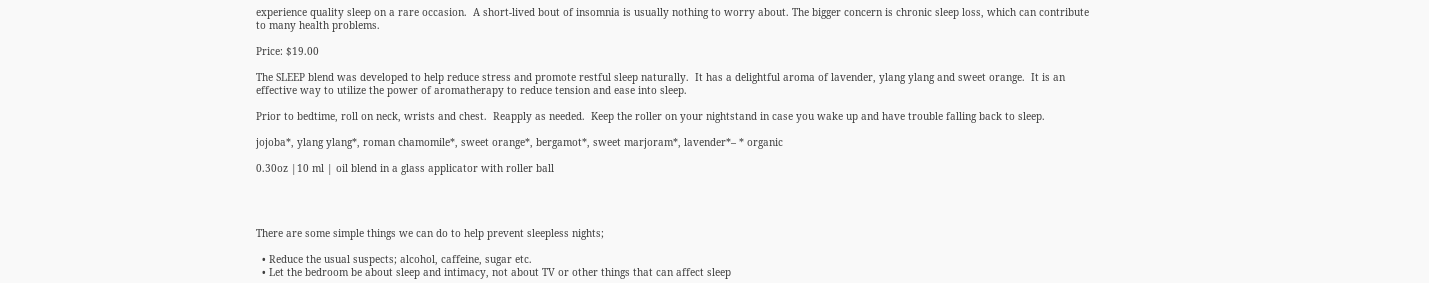experience quality sleep on a rare occasion.  A short-lived bout of insomnia is usually nothing to worry about. The bigger concern is chronic sleep loss, which can contribute to many health problems.

Price: $19.00

The SLEEP blend was developed to help reduce stress and promote restful sleep naturally.  It has a delightful aroma of lavender, ylang ylang and sweet orange.  It is an effective way to utilize the power of aromatherapy to reduce tension and ease into sleep.

Prior to bedtime, roll on neck, wrists and chest.  Reapply as needed.  Keep the roller on your nightstand in case you wake up and have trouble falling back to sleep.

jojoba*, ylang ylang*, roman chamomile*, sweet orange*, bergamot*, sweet marjoram*, lavender*– * organic

0.30oz |10 ml | oil blend in a glass applicator with roller ball




There are some simple things we can do to help prevent sleepless nights;

  • Reduce the usual suspects; alcohol, caffeine, sugar etc.
  • Let the bedroom be about sleep and intimacy, not about TV or other things that can affect sleep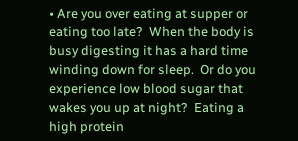• Are you over eating at supper or eating too late?  When the body is busy digesting it has a hard time winding down for sleep.  Or do you experience low blood sugar that wakes you up at night?  Eating a high protein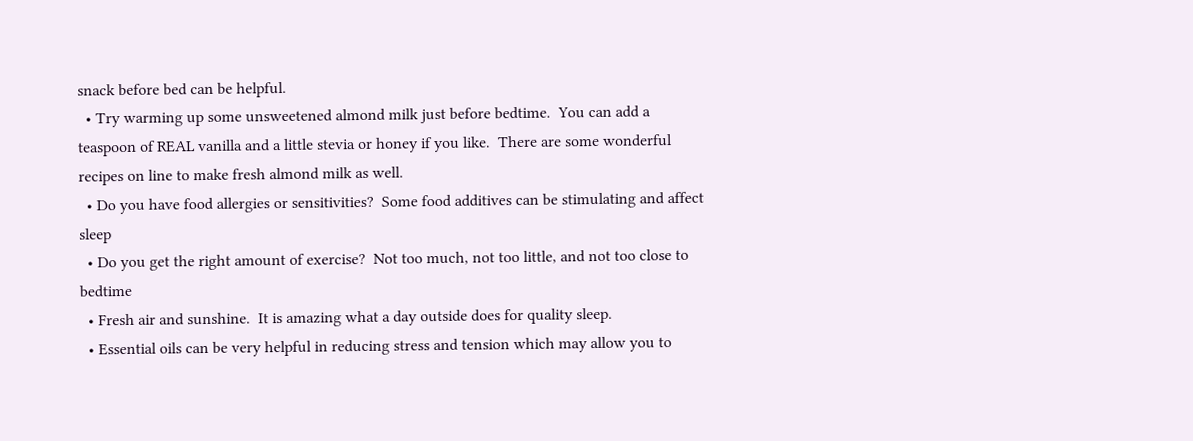snack before bed can be helpful.
  • Try warming up some unsweetened almond milk just before bedtime.  You can add a teaspoon of REAL vanilla and a little stevia or honey if you like.  There are some wonderful recipes on line to make fresh almond milk as well.
  • Do you have food allergies or sensitivities?  Some food additives can be stimulating and affect sleep
  • Do you get the right amount of exercise?  Not too much, not too little, and not too close to bedtime
  • Fresh air and sunshine.  It is amazing what a day outside does for quality sleep.
  • Essential oils can be very helpful in reducing stress and tension which may allow you to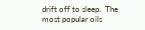drift off to sleep.  The most popular oils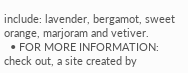include: lavender, bergamot, sweet orange, marjoram and vetiver.
  • FOR MORE INFORMATION: check out, a site created by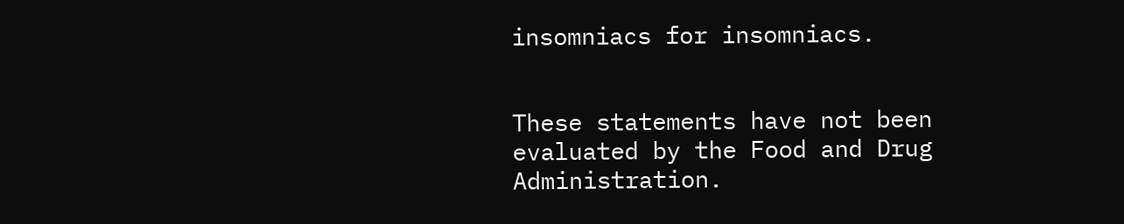insomniacs for insomniacs.


These statements have not been evaluated by the Food and Drug Administration.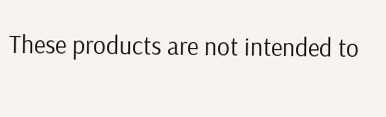These products are not intended to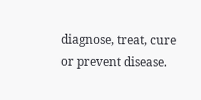diagnose, treat, cure or prevent disease.